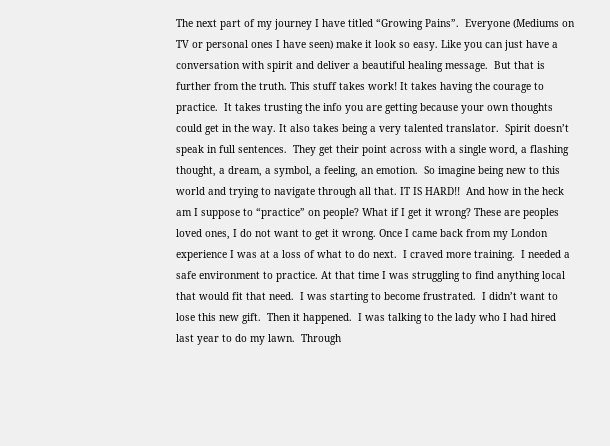The next part of my journey I have titled “Growing Pains”.  Everyone (Mediums on TV or personal ones I have seen) make it look so easy. Like you can just have a conversation with spirit and deliver a beautiful healing message.  But that is further from the truth. This stuff takes work! It takes having the courage to practice.  It takes trusting the info you are getting because your own thoughts could get in the way. It also takes being a very talented translator.  Spirit doesn’t speak in full sentences.  They get their point across with a single word, a flashing thought, a dream, a symbol, a feeling, an emotion.  So imagine being new to this world and trying to navigate through all that. IT IS HARD!!  And how in the heck am I suppose to “practice” on people? What if I get it wrong? These are peoples loved ones, I do not want to get it wrong. Once I came back from my London experience I was at a loss of what to do next.  I craved more training.  I needed a safe environment to practice. At that time I was struggling to find anything local that would fit that need.  I was starting to become frustrated.  I didn’t want to lose this new gift.  Then it happened.  I was talking to the lady who I had hired last year to do my lawn.  Through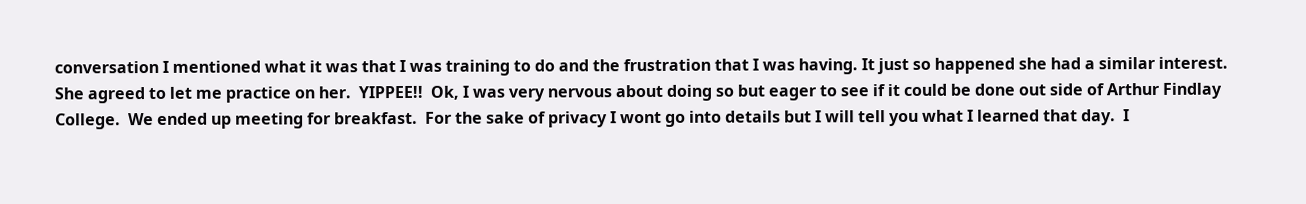conversation I mentioned what it was that I was training to do and the frustration that I was having. It just so happened she had a similar interest.  She agreed to let me practice on her.  YIPPEE!!  Ok, I was very nervous about doing so but eager to see if it could be done out side of Arthur Findlay College.  We ended up meeting for breakfast.  For the sake of privacy I wont go into details but I will tell you what I learned that day.  I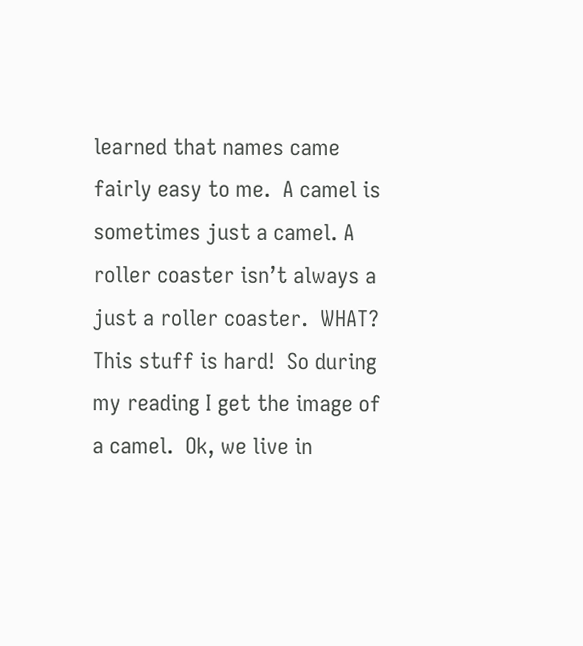learned that names came fairly easy to me.  A camel is sometimes just a camel. A roller coaster isn’t always a  just a roller coaster.  WHAT?  This stuff is hard!  So during my reading I get the image of a camel.  Ok, we live in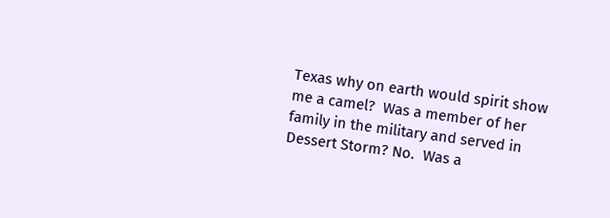Texas why on earth would spirit show me a camel?  Was a member of her family in the military and served in Dessert Storm? No.  Was a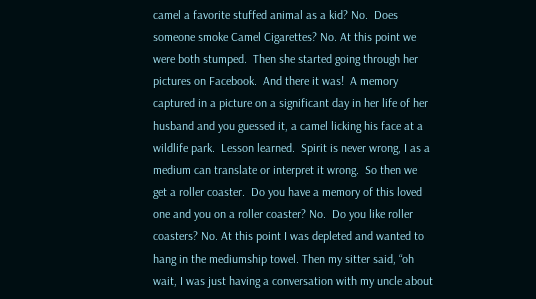camel a favorite stuffed animal as a kid? No.  Does someone smoke Camel Cigarettes? No. At this point we were both stumped.  Then she started going through her pictures on Facebook.  And there it was!  A memory captured in a picture on a significant day in her life of her husband and you guessed it, a camel licking his face at a wildlife park.  Lesson learned.  Spirit is never wrong, I as a medium can translate or interpret it wrong.  So then we get a roller coaster.  Do you have a memory of this loved one and you on a roller coaster? No.  Do you like roller coasters? No. At this point I was depleted and wanted to hang in the mediumship towel. Then my sitter said, “oh wait, I was just having a conversation with my uncle about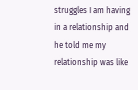struggles I am having in a relationship and he told me my relationship was like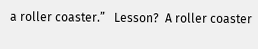a roller coaster.”   Lesson?  A roller coaster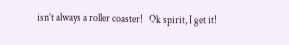isn’t always a roller coaster!   Ok spirit, I get it!